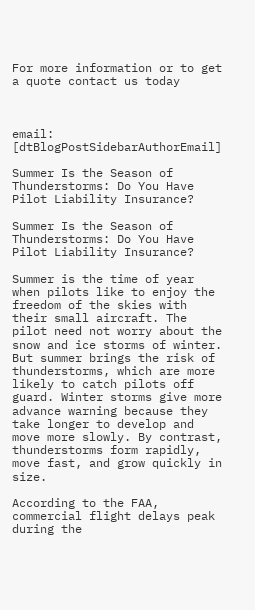For more information or to get a quote contact us today



email: [dtBlogPostSidebarAuthorEmail]

Summer Is the Season of Thunderstorms: Do You Have Pilot Liability Insurance?

Summer Is the Season of Thunderstorms: Do You Have Pilot Liability Insurance?

Summer is the time of year when pilots like to enjoy the freedom of the skies with their small aircraft. The pilot need not worry about the snow and ice storms of winter. But summer brings the risk of thunderstorms, which are more likely to catch pilots off guard. Winter storms give more advance warning because they take longer to develop and move more slowly. By contrast, thunderstorms form rapidly, move fast, and grow quickly in size.

According to the FAA, commercial flight delays peak during the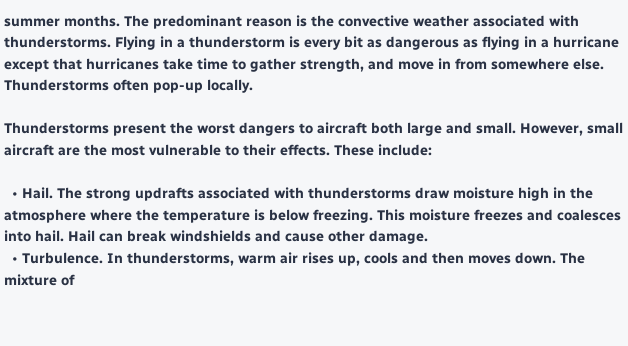summer months. The predominant reason is the convective weather associated with thunderstorms. Flying in a thunderstorm is every bit as dangerous as flying in a hurricane except that hurricanes take time to gather strength, and move in from somewhere else. Thunderstorms often pop-up locally.

Thunderstorms present the worst dangers to aircraft both large and small. However, small aircraft are the most vulnerable to their effects. These include:

  • Hail. The strong updrafts associated with thunderstorms draw moisture high in the atmosphere where the temperature is below freezing. This moisture freezes and coalesces into hail. Hail can break windshields and cause other damage.
  • Turbulence. In thunderstorms, warm air rises up, cools and then moves down. The mixture of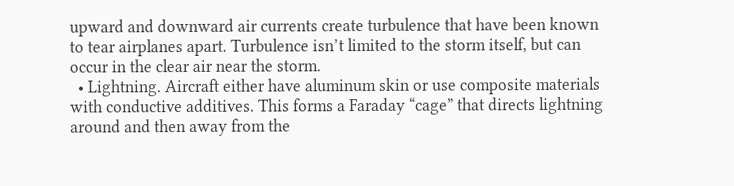upward and downward air currents create turbulence that have been known to tear airplanes apart. Turbulence isn’t limited to the storm itself, but can occur in the clear air near the storm.
  • Lightning. Aircraft either have aluminum skin or use composite materials with conductive additives. This forms a Faraday “cage” that directs lightning around and then away from the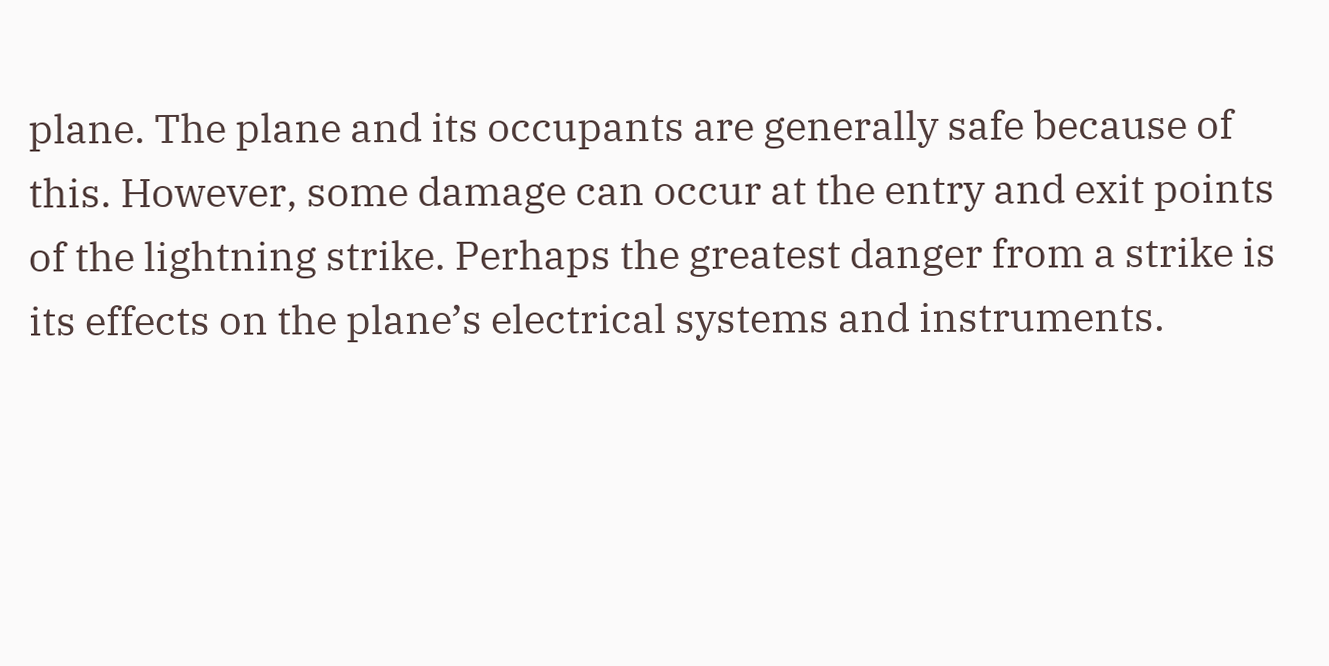plane. The plane and its occupants are generally safe because of this. However, some damage can occur at the entry and exit points of the lightning strike. Perhaps the greatest danger from a strike is its effects on the plane’s electrical systems and instruments.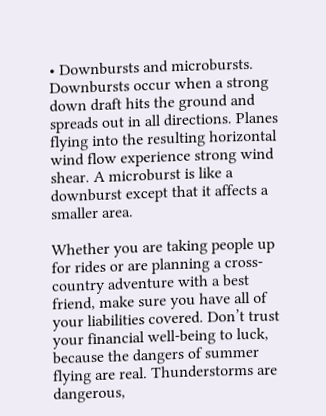• Downbursts and microbursts. Downbursts occur when a strong down draft hits the ground and spreads out in all directions. Planes flying into the resulting horizontal wind flow experience strong wind shear. A microburst is like a downburst except that it affects a smaller area.

Whether you are taking people up for rides or are planning a cross-country adventure with a best friend, make sure you have all of your liabilities covered. Don’t trust your financial well-being to luck, because the dangers of summer flying are real. Thunderstorms are dangerous,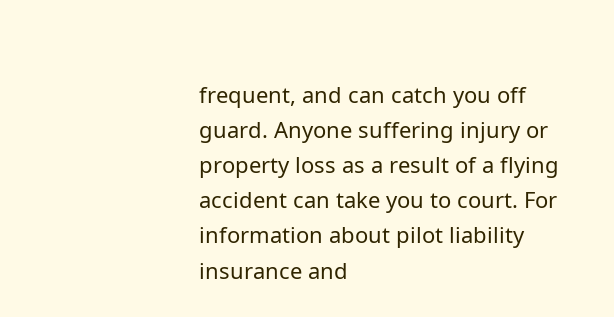frequent, and can catch you off guard. Anyone suffering injury or property loss as a result of a flying accident can take you to court. For information about pilot liability insurance and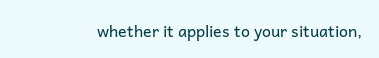whether it applies to your situation,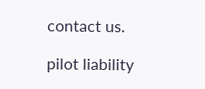contact us.

pilot liability